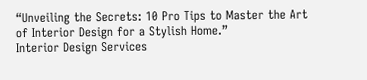“Unveiling the Secrets: 10 Pro Tips to Master the Art of Interior Design for a Stylish Home.”
Interior Design Services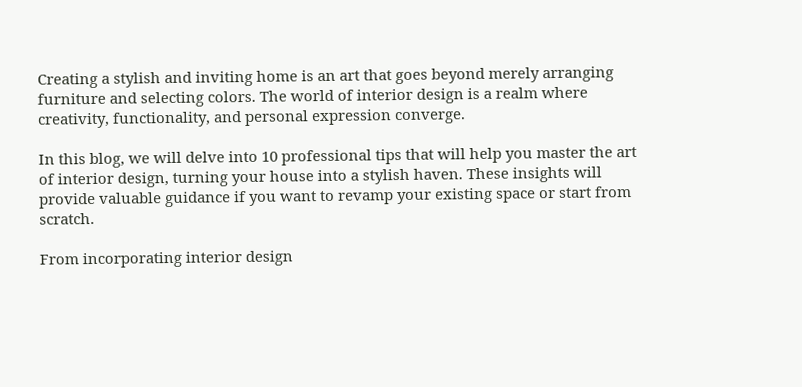Creating a stylish and inviting home is an art that goes beyond merely arranging furniture and selecting colors. The world of interior design is a realm where creativity, functionality, and personal expression converge.

In this blog, we will delve into 10 professional tips that will help you master the art of interior design, turning your house into a stylish haven. These insights will provide valuable guidance if you want to revamp your existing space or start from scratch.

From incorporating interior design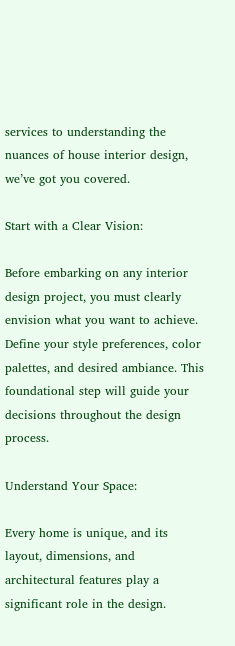services to understanding the nuances of house interior design, we’ve got you covered.

Start with a Clear Vision:

Before embarking on any interior design project, you must clearly envision what you want to achieve. Define your style preferences, color palettes, and desired ambiance. This foundational step will guide your decisions throughout the design process.

Understand Your Space:

Every home is unique, and its layout, dimensions, and architectural features play a significant role in the design.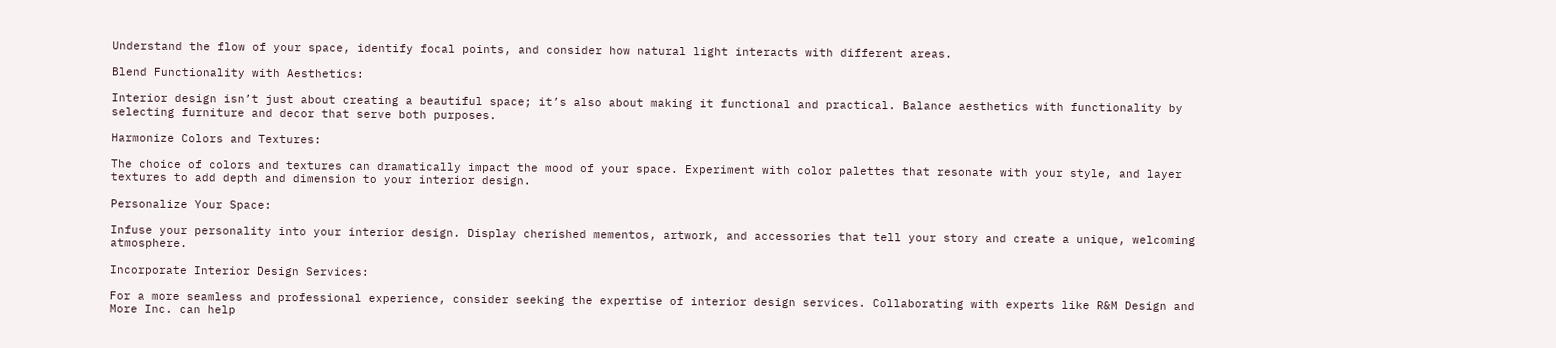Understand the flow of your space, identify focal points, and consider how natural light interacts with different areas.

Blend Functionality with Aesthetics:

Interior design isn’t just about creating a beautiful space; it’s also about making it functional and practical. Balance aesthetics with functionality by selecting furniture and decor that serve both purposes.

Harmonize Colors and Textures:

The choice of colors and textures can dramatically impact the mood of your space. Experiment with color palettes that resonate with your style, and layer textures to add depth and dimension to your interior design.

Personalize Your Space:

Infuse your personality into your interior design. Display cherished mementos, artwork, and accessories that tell your story and create a unique, welcoming atmosphere.

Incorporate Interior Design Services:

For a more seamless and professional experience, consider seeking the expertise of interior design services. Collaborating with experts like R&M Design and More Inc. can help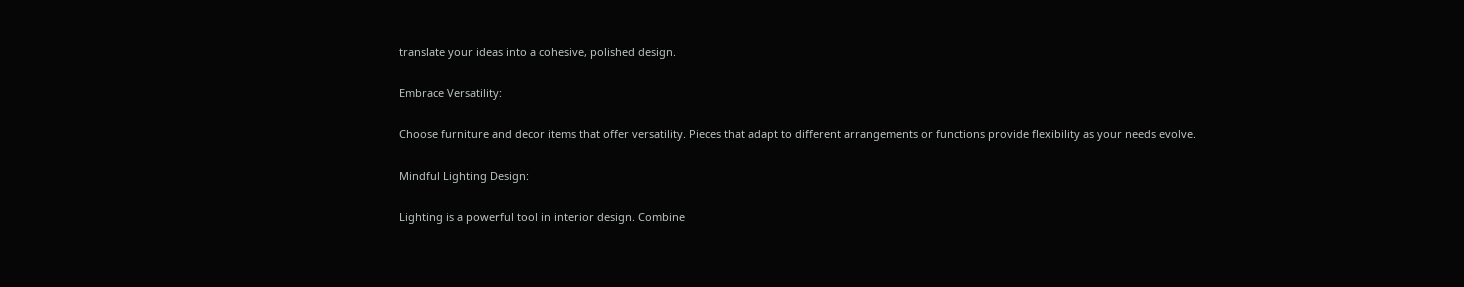translate your ideas into a cohesive, polished design.

Embrace Versatility:

Choose furniture and decor items that offer versatility. Pieces that adapt to different arrangements or functions provide flexibility as your needs evolve.

Mindful Lighting Design:

Lighting is a powerful tool in interior design. Combine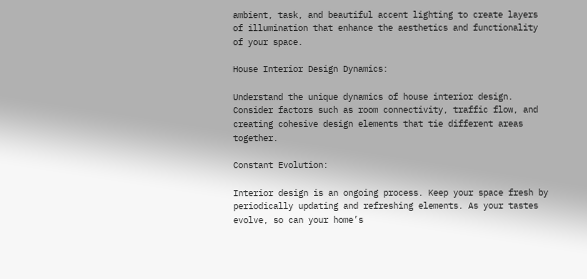ambient, task, and beautiful accent lighting to create layers of illumination that enhance the aesthetics and functionality of your space.

House Interior Design Dynamics:

Understand the unique dynamics of house interior design. Consider factors such as room connectivity, traffic flow, and creating cohesive design elements that tie different areas together.

Constant Evolution:

Interior design is an ongoing process. Keep your space fresh by periodically updating and refreshing elements. As your tastes evolve, so can your home’s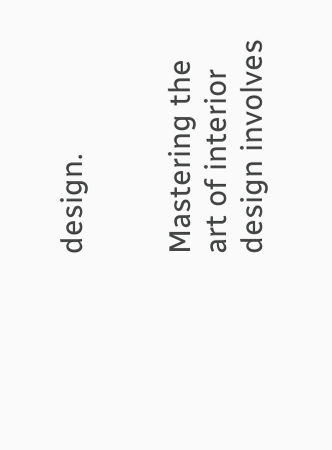design.


Mastering the art of interior design involves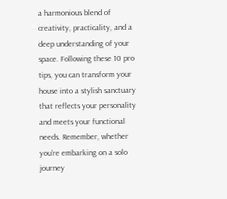a harmonious blend of creativity, practicality, and a deep understanding of your space. Following these 10 pro tips, you can transform your house into a stylish sanctuary that reflects your personality and meets your functional needs. Remember, whether you’re embarking on a solo journey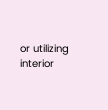or utilizing interior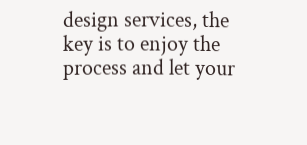design services, the key is to enjoy the process and let your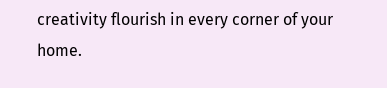creativity flourish in every corner of your home.